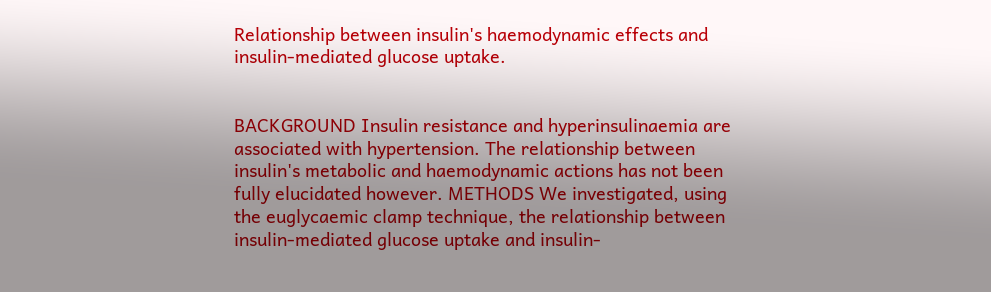Relationship between insulin's haemodynamic effects and insulin-mediated glucose uptake.


BACKGROUND Insulin resistance and hyperinsulinaemia are associated with hypertension. The relationship between insulin's metabolic and haemodynamic actions has not been fully elucidated however. METHODS We investigated, using the euglycaemic clamp technique, the relationship between insulin-mediated glucose uptake and insulin-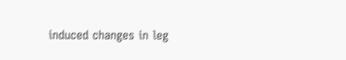induced changes in leg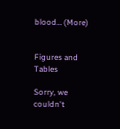blood… (More)


Figures and Tables

Sorry, we couldn't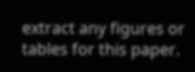extract any figures or tables for this paper.